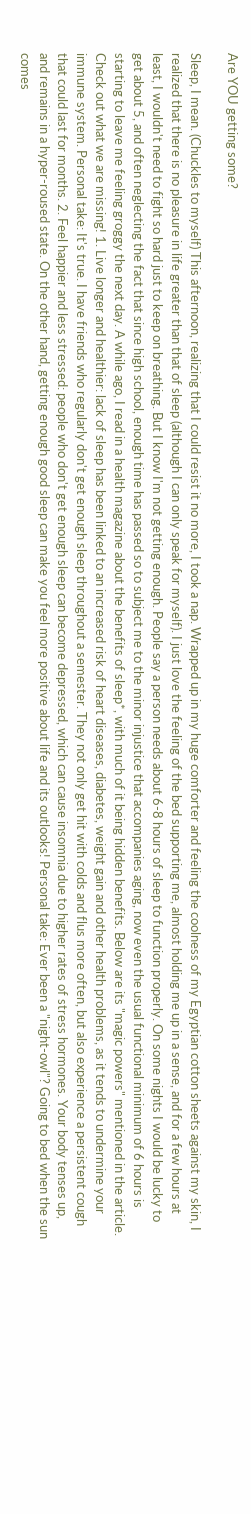Are YOU getting some?

Sleep, I mean. (Chuckles to myself) This afternoon, realizing that I could resist it no more, I took a nap. Wrapped up in my huge comforter and feeling the coolness of my Egyptian cotton sheets against my skin, I realized that there is no pleasure in life greater than that of sleep (although I can only speak for myself). I just love the feeling of the bed supporting me, almost holding me up in a sense, and for a few hours at least, I wouldn't need to fight so hard just to keep on breathing. But I know I'm not getting enough. People say a person needs about 6-8 hours of sleep to function properly. On some nights I would be lucky to get about 5, and often neglecting the fact that since high school, enough time has passed so to subject me to the minor injustice that accompanies aging, now even the usual functional minimum of 6 hours is starting to leave me feeling groggy the next day. A while ago, I read in a health magazine about the benefits of sleep*, with much of it being hidden benefits. Below are its "magic powers" mentioned in the article. Check out what we are missing! 1. Live longer and healthier: lack of sleep has been linked to an increased risk of heart diseases, diabetes, weight gain and other health problems, as it tends to undermine your immune system. Personal take: It's true. I have friends who regularly don't get enough sleep throughout a semester. They not only get hit with colds and flus more often, but also experience a persistent cough that could last for months. 2. Feel happier and less stressed: people who don't get enough sleep can become depressed, which can cause insomnia due to higher rates of stress hormones. Your body tenses up, and remains in a hyper-roused state. On the other hand, getting enough good sleep can make you feel more positive about life and its outlooks! Personal take: Ever been a "night-owl"? Going to bed when the sun comes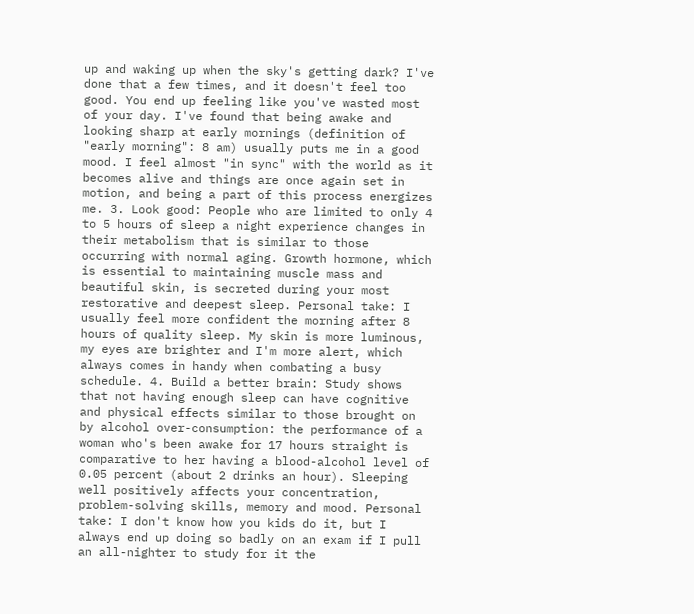up and waking up when the sky's getting dark? I've done that a few times, and it doesn't feel too good. You end up feeling like you've wasted most of your day. I've found that being awake and looking sharp at early mornings (definition of "early morning": 8 am) usually puts me in a good mood. I feel almost "in sync" with the world as it becomes alive and things are once again set in motion, and being a part of this process energizes me. 3. Look good: People who are limited to only 4 to 5 hours of sleep a night experience changes in their metabolism that is similar to those occurring with normal aging. Growth hormone, which is essential to maintaining muscle mass and beautiful skin, is secreted during your most restorative and deepest sleep. Personal take: I usually feel more confident the morning after 8 hours of quality sleep. My skin is more luminous, my eyes are brighter and I'm more alert, which always comes in handy when combating a busy schedule. 4. Build a better brain: Study shows that not having enough sleep can have cognitive and physical effects similar to those brought on by alcohol over-consumption: the performance of a woman who's been awake for 17 hours straight is comparative to her having a blood-alcohol level of 0.05 percent (about 2 drinks an hour). Sleeping well positively affects your concentration, problem-solving skills, memory and mood. Personal take: I don't know how you kids do it, but I always end up doing so badly on an exam if I pull an all-nighter to study for it the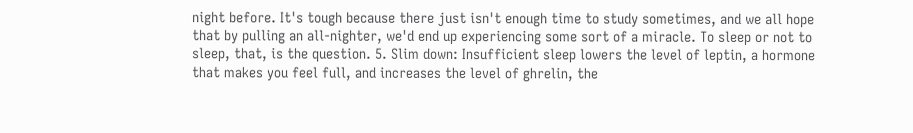night before. It's tough because there just isn't enough time to study sometimes, and we all hope that by pulling an all-nighter, we'd end up experiencing some sort of a miracle. To sleep or not to sleep, that, is the question. 5. Slim down: Insufficient sleep lowers the level of leptin, a hormone that makes you feel full, and increases the level of ghrelin, the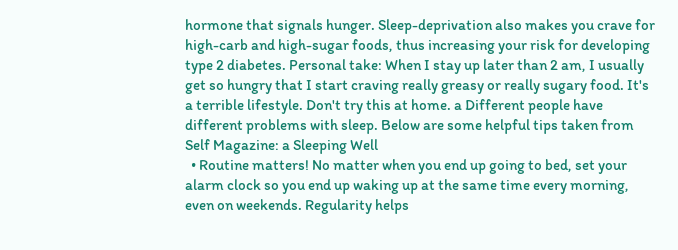hormone that signals hunger. Sleep-deprivation also makes you crave for high-carb and high-sugar foods, thus increasing your risk for developing type 2 diabetes. Personal take: When I stay up later than 2 am, I usually get so hungry that I start craving really greasy or really sugary food. It's a terrible lifestyle. Don't try this at home. a Different people have different problems with sleep. Below are some helpful tips taken from Self Magazine: a Sleeping Well
  • Routine matters! No matter when you end up going to bed, set your alarm clock so you end up waking up at the same time every morning, even on weekends. Regularity helps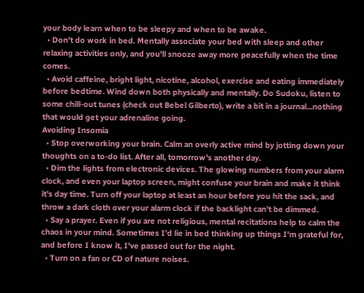your body learn when to be sleepy and when to be awake.
  • Don't do work in bed. Mentally associate your bed with sleep and other relaxing activities only, and you'll snooze away more peacefully when the time comes.
  • Avoid caffeine, bright light, nicotine, alcohol, exercise and eating immediately before bedtime. Wind down both physically and mentally. Do Sudoku, listen to some chill-out tunes (check out Bebel Gilberto), write a bit in a journal...nothing that would get your adrenaline going.
Avoiding Insomia
  • Stop overworking your brain. Calm an overly active mind by jotting down your thoughts on a to-do list. After all, tomorrow's another day.
  • Dim the lights from electronic devices. The glowing numbers from your alarm clock, and even your laptop screen, might confuse your brain and make it think it's day time. Turn off your laptop at least an hour before you hit the sack, and throw a dark cloth over your alarm clock if the backlight can't be dimmed.
  • Say a prayer. Even if you are not religious, mental recitations help to calm the chaos in your mind. Sometimes I'd lie in bed thinking up things I'm grateful for, and before I know it, I've passed out for the night.
  • Turn on a fan or CD of nature noises.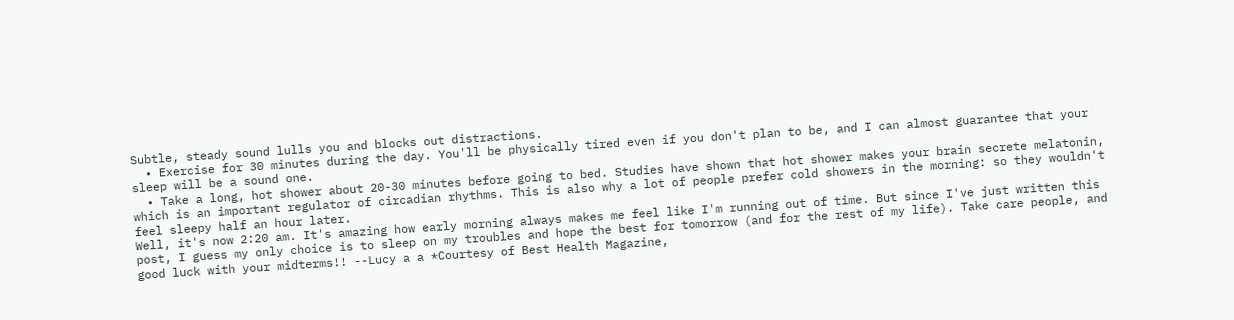Subtle, steady sound lulls you and blocks out distractions.
  • Exercise for 30 minutes during the day. You'll be physically tired even if you don't plan to be, and I can almost guarantee that your sleep will be a sound one.
  • Take a long, hot shower about 20-30 minutes before going to bed. Studies have shown that hot shower makes your brain secrete melatonin, which is an important regulator of circadian rhythms. This is also why a lot of people prefer cold showers in the morning: so they wouldn't feel sleepy half an hour later.
Well, it's now 2:20 am. It's amazing how early morning always makes me feel like I'm running out of time. But since I've just written this post, I guess my only choice is to sleep on my troubles and hope the best for tomorrow (and for the rest of my life). Take care people, and good luck with your midterms!! --Lucy a a *Courtesy of Best Health Magazine,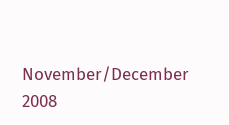November/December 2008